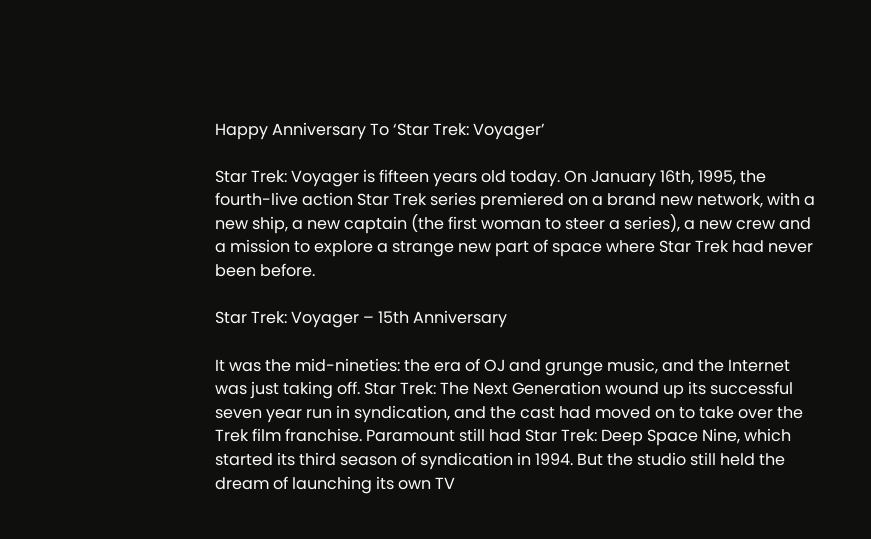Happy Anniversary To ‘Star Trek: Voyager’

Star Trek: Voyager is fifteen years old today. On January 16th, 1995, the fourth-live action Star Trek series premiered on a brand new network, with a new ship, a new captain (the first woman to steer a series), a new crew and a mission to explore a strange new part of space where Star Trek had never been before.

Star Trek: Voyager – 15th Anniversary

It was the mid-nineties: the era of OJ and grunge music, and the Internet was just taking off. Star Trek: The Next Generation wound up its successful seven year run in syndication, and the cast had moved on to take over the Trek film franchise. Paramount still had Star Trek: Deep Space Nine, which started its third season of syndication in 1994. But the studio still held the dream of launching its own TV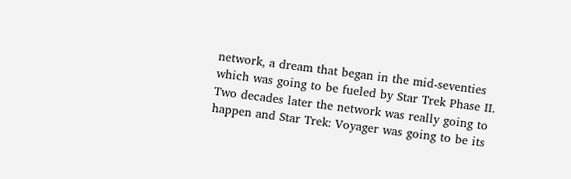network, a dream that began in the mid-seventies which was going to be fueled by Star Trek Phase II. Two decades later the network was really going to happen and Star Trek: Voyager was going to be its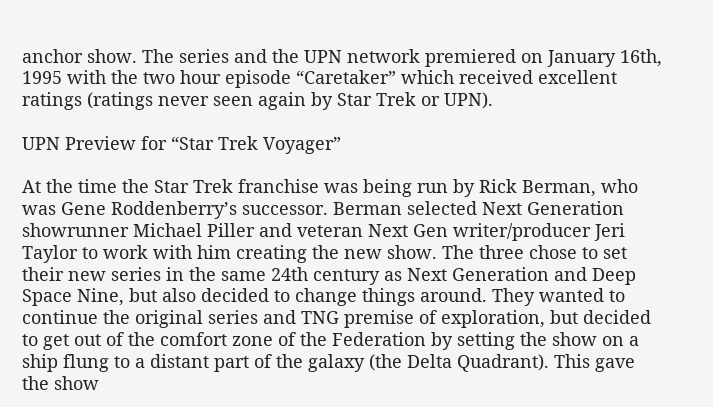anchor show. The series and the UPN network premiered on January 16th, 1995 with the two hour episode “Caretaker” which received excellent ratings (ratings never seen again by Star Trek or UPN).

UPN Preview for “Star Trek Voyager”

At the time the Star Trek franchise was being run by Rick Berman, who was Gene Roddenberry’s successor. Berman selected Next Generation showrunner Michael Piller and veteran Next Gen writer/producer Jeri Taylor to work with him creating the new show. The three chose to set their new series in the same 24th century as Next Generation and Deep Space Nine, but also decided to change things around. They wanted to continue the original series and TNG premise of exploration, but decided to get out of the comfort zone of the Federation by setting the show on a ship flung to a distant part of the galaxy (the Delta Quadrant). This gave the show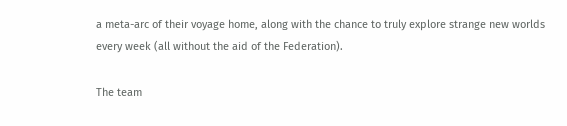a meta-arc of their voyage home, along with the chance to truly explore strange new worlds every week (all without the aid of the Federation).

The team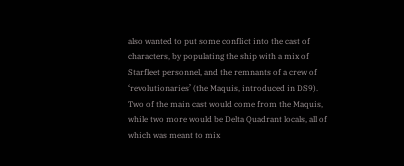also wanted to put some conflict into the cast of characters, by populating the ship with a mix of Starfleet personnel, and the remnants of a crew of ‘revolutionaries’ (the Maquis, introduced in DS9). Two of the main cast would come from the Maquis, while two more would be Delta Quadrant locals, all of which was meant to mix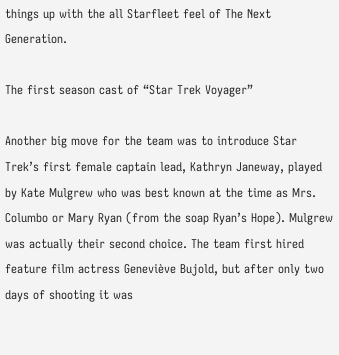things up with the all Starfleet feel of The Next Generation.

The first season cast of “Star Trek Voyager”

Another big move for the team was to introduce Star Trek’s first female captain lead, Kathryn Janeway, played by Kate Mulgrew who was best known at the time as Mrs. Columbo or Mary Ryan (from the soap Ryan’s Hope). Mulgrew was actually their second choice. The team first hired feature film actress Geneviève Bujold, but after only two days of shooting it was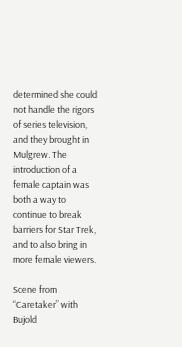determined she could not handle the rigors of series television, and they brought in Mulgrew. The introduction of a female captain was both a way to continue to break barriers for Star Trek, and to also bring in more female viewers.

Scene from “Caretaker” with Bujold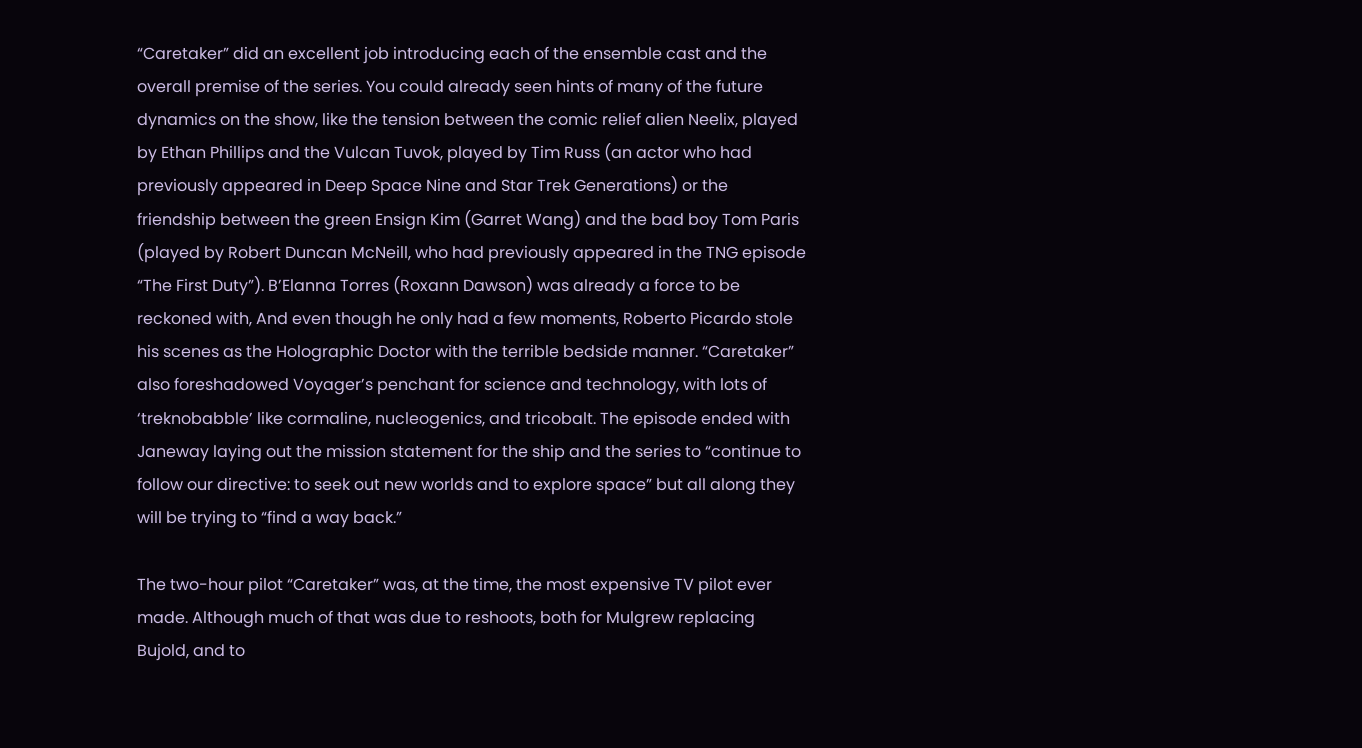“Caretaker” did an excellent job introducing each of the ensemble cast and the overall premise of the series. You could already seen hints of many of the future dynamics on the show, like the tension between the comic relief alien Neelix, played by Ethan Phillips and the Vulcan Tuvok, played by Tim Russ (an actor who had previously appeared in Deep Space Nine and Star Trek Generations) or the friendship between the green Ensign Kim (Garret Wang) and the bad boy Tom Paris (played by Robert Duncan McNeill, who had previously appeared in the TNG episode “The First Duty”). B’Elanna Torres (Roxann Dawson) was already a force to be reckoned with, And even though he only had a few moments, Roberto Picardo stole his scenes as the Holographic Doctor with the terrible bedside manner. “Caretaker” also foreshadowed Voyager’s penchant for science and technology, with lots of ‘treknobabble’ like cormaline, nucleogenics, and tricobalt. The episode ended with Janeway laying out the mission statement for the ship and the series to “continue to follow our directive: to seek out new worlds and to explore space” but all along they will be trying to “find a way back.”

The two-hour pilot “Caretaker” was, at the time, the most expensive TV pilot ever made. Although much of that was due to reshoots, both for Mulgrew replacing Bujold, and to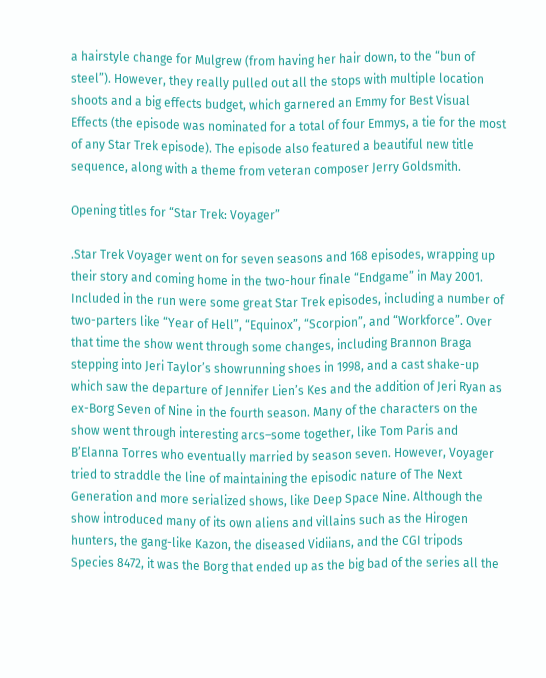a hairstyle change for Mulgrew (from having her hair down, to the “bun of steel”). However, they really pulled out all the stops with multiple location shoots and a big effects budget, which garnered an Emmy for Best Visual Effects (the episode was nominated for a total of four Emmys, a tie for the most of any Star Trek episode). The episode also featured a beautiful new title sequence, along with a theme from veteran composer Jerry Goldsmith.

Opening titles for “Star Trek: Voyager”

.Star Trek Voyager went on for seven seasons and 168 episodes, wrapping up their story and coming home in the two-hour finale “Endgame” in May 2001. Included in the run were some great Star Trek episodes, including a number of two-parters like “Year of Hell”, “Equinox”, “Scorpion”, and “Workforce”. Over that time the show went through some changes, including Brannon Braga stepping into Jeri Taylor’s showrunning shoes in 1998, and a cast shake-up which saw the departure of Jennifer Lien’s Kes and the addition of Jeri Ryan as ex-Borg Seven of Nine in the fourth season. Many of the characters on the show went through interesting arcs–some together, like Tom Paris and B’Elanna Torres who eventually married by season seven. However, Voyager tried to straddle the line of maintaining the episodic nature of The Next Generation and more serialized shows, like Deep Space Nine. Although the show introduced many of its own aliens and villains such as the Hirogen hunters, the gang-like Kazon, the diseased Vidiians, and the CGI tripods Species 8472, it was the Borg that ended up as the big bad of the series all the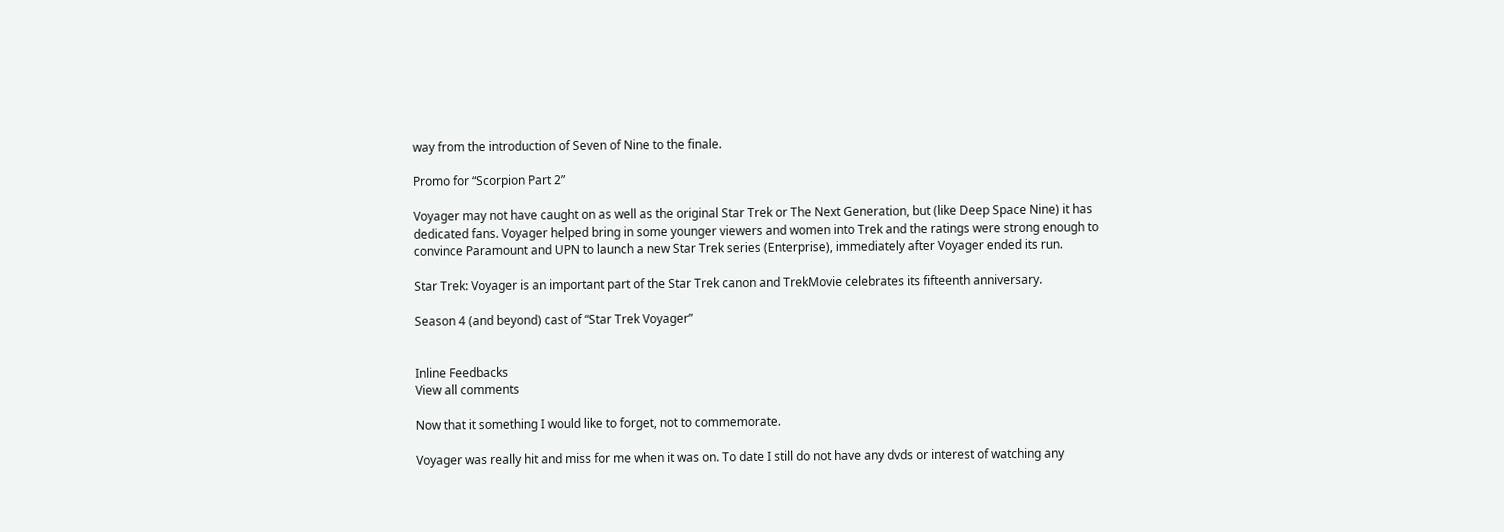way from the introduction of Seven of Nine to the finale.

Promo for “Scorpion Part 2”

Voyager may not have caught on as well as the original Star Trek or The Next Generation, but (like Deep Space Nine) it has dedicated fans. Voyager helped bring in some younger viewers and women into Trek and the ratings were strong enough to convince Paramount and UPN to launch a new Star Trek series (Enterprise), immediately after Voyager ended its run.

Star Trek: Voyager is an important part of the Star Trek canon and TrekMovie celebrates its fifteenth anniversary.

Season 4 (and beyond) cast of “Star Trek Voyager”


Inline Feedbacks
View all comments

Now that it something I would like to forget, not to commemorate.

Voyager was really hit and miss for me when it was on. To date I still do not have any dvds or interest of watching any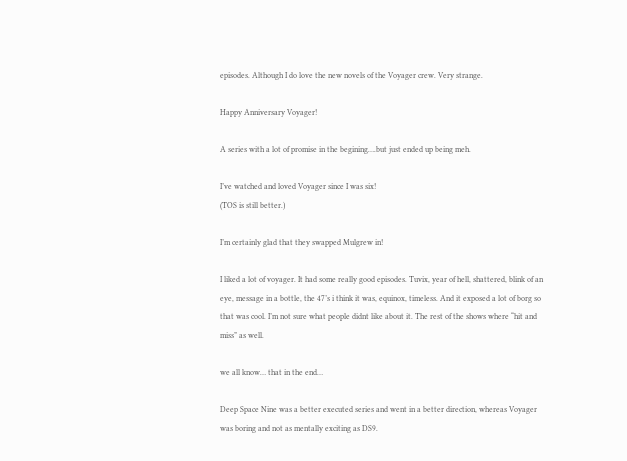episodes. Although I do love the new novels of the Voyager crew. Very strange.

Happy Anniversary Voyager!

A series with a lot of promise in the begining….but just ended up being meh.

I’ve watched and loved Voyager since I was six!
(TOS is still better.)

I’m certainly glad that they swapped Mulgrew in!

I liked a lot of voyager. It had some really good episodes. Tuvix, year of hell, shattered, blink of an eye, message in a bottle, the 47’s i think it was, equinox, timeless. And it exposed a lot of borg so that was cool. I’m not sure what people didnt like about it. The rest of the shows where “hit and miss” as well.

we all know… that in the end…

Deep Space Nine was a better executed series and went in a better direction, whereas Voyager was boring and not as mentally exciting as DS9.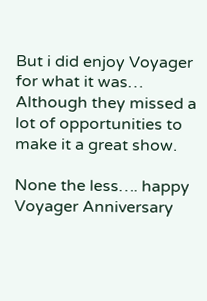But i did enjoy Voyager for what it was… Although they missed a lot of opportunities to make it a great show.

None the less…. happy Voyager Anniversary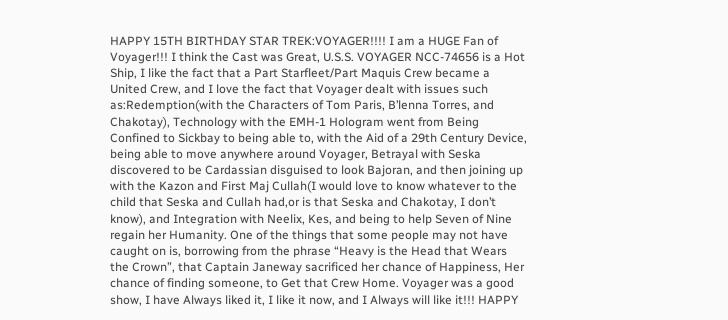HAPPY 15TH BIRTHDAY STAR TREK:VOYAGER!!!! I am a HUGE Fan of Voyager!!! I think the Cast was Great, U.S.S. VOYAGER NCC-74656 is a Hot Ship, I like the fact that a Part Starfleet/Part Maquis Crew became a United Crew, and I love the fact that Voyager dealt with issues such as:Redemption(with the Characters of Tom Paris, B’lenna Torres, and Chakotay), Technology with the EMH-1 Hologram went from Being Confined to Sickbay to being able to, with the Aid of a 29th Century Device, being able to move anywhere around Voyager, Betrayal with Seska discovered to be Cardassian disguised to look Bajoran, and then joining up with the Kazon and First Maj Cullah(I would love to know whatever to the child that Seska and Cullah had,or is that Seska and Chakotay, I don’t know), and Integration with Neelix, Kes, and being to help Seven of Nine regain her Humanity. One of the things that some people may not have caught on is, borrowing from the phrase “Heavy is the Head that Wears the Crown”, that Captain Janeway sacrificed her chance of Happiness, Her chance of finding someone, to Get that Crew Home. Voyager was a good show, I have Always liked it, I like it now, and I Always will like it!!! HAPPY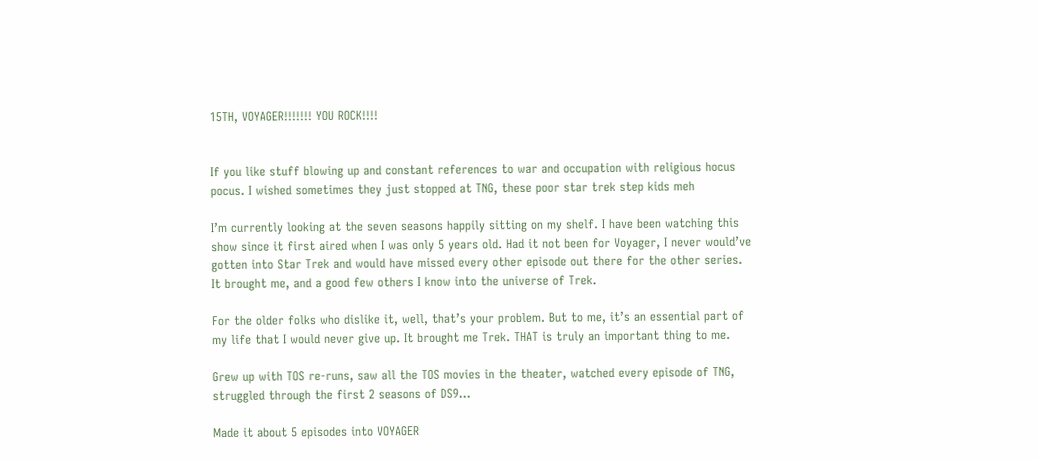15TH, VOYAGER!!!!!!! YOU ROCK!!!!


If you like stuff blowing up and constant references to war and occupation with religious hocus pocus. I wished sometimes they just stopped at TNG, these poor star trek step kids meh

I’m currently looking at the seven seasons happily sitting on my shelf. I have been watching this show since it first aired when I was only 5 years old. Had it not been for Voyager, I never would’ve gotten into Star Trek and would have missed every other episode out there for the other series. It brought me, and a good few others I know into the universe of Trek.

For the older folks who dislike it, well, that’s your problem. But to me, it’s an essential part of my life that I would never give up. It brought me Trek. THAT is truly an important thing to me.

Grew up with TOS re-runs, saw all the TOS movies in the theater, watched every episode of TNG, struggled through the first 2 seasons of DS9…

Made it about 5 episodes into VOYAGER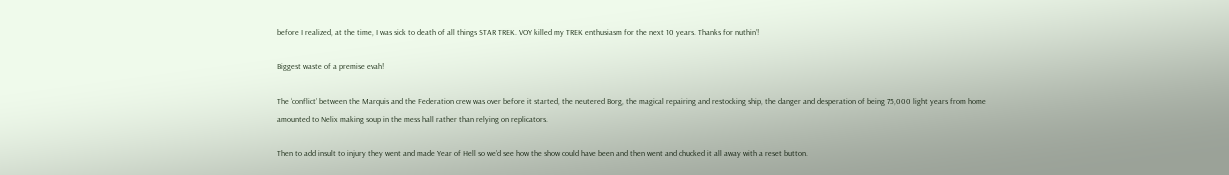before I realized, at the time, I was sick to death of all things STAR TREK. VOY killed my TREK enthusiasm for the next 10 years. Thanks for nuthin’!

Biggest waste of a premise evah!

The ‘conflict’ between the Marquis and the Federation crew was over before it started, the neutered Borg, the magical repairing and restocking ship, the danger and desperation of being 75,000 light years from home amounted to Nelix making soup in the mess hall rather than relying on replicators.

Then to add insult to injury they went and made Year of Hell so we’d see how the show could have been and then went and chucked it all away with a reset button.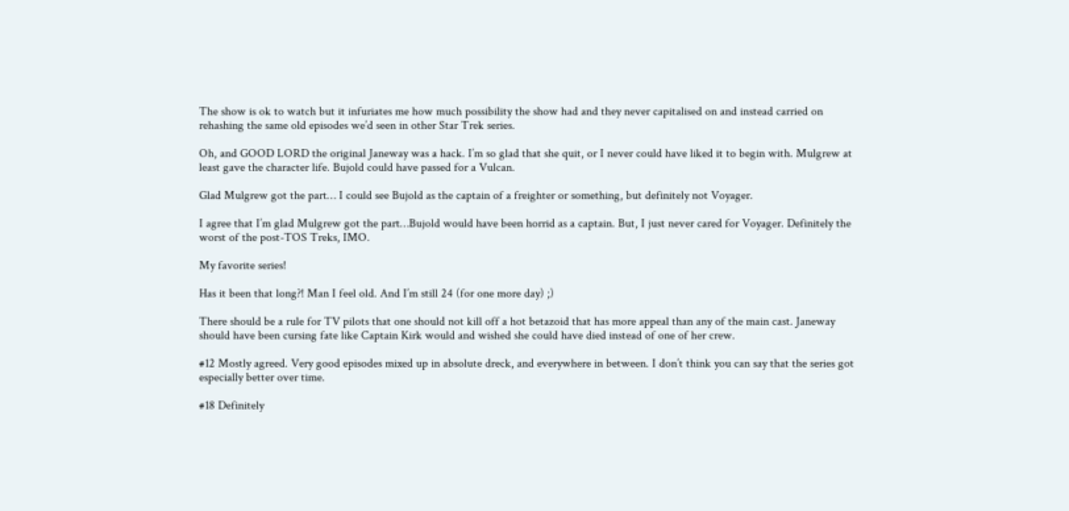The show is ok to watch but it infuriates me how much possibility the show had and they never capitalised on and instead carried on rehashing the same old episodes we’d seen in other Star Trek series.

Oh, and GOOD LORD the original Janeway was a hack. I’m so glad that she quit, or I never could have liked it to begin with. Mulgrew at least gave the character life. Bujold could have passed for a Vulcan.

Glad Mulgrew got the part… I could see Bujold as the captain of a freighter or something, but definitely not Voyager.

I agree that I’m glad Mulgrew got the part…Bujold would have been horrid as a captain. But, I just never cared for Voyager. Definitely the worst of the post-TOS Treks, IMO.

My favorite series!

Has it been that long?! Man I feel old. And I’m still 24 (for one more day) ;)

There should be a rule for TV pilots that one should not kill off a hot betazoid that has more appeal than any of the main cast. Janeway should have been cursing fate like Captain Kirk would and wished she could have died instead of one of her crew.

#12 Mostly agreed. Very good episodes mixed up in absolute dreck, and everywhere in between. I don’t think you can say that the series got especially better over time.

#18 Definitely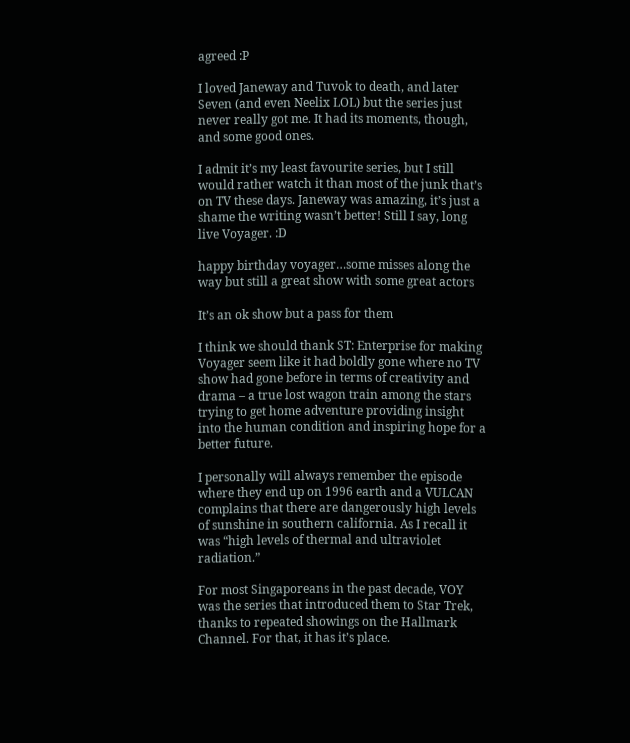agreed :P

I loved Janeway and Tuvok to death, and later Seven (and even Neelix LOL) but the series just never really got me. It had its moments, though, and some good ones.

I admit it’s my least favourite series, but I still would rather watch it than most of the junk that’s on TV these days. Janeway was amazing, it’s just a shame the writing wasn’t better! Still I say, long live Voyager. :D

happy birthday voyager…some misses along the way but still a great show with some great actors

It’s an ok show but a pass for them

I think we should thank ST: Enterprise for making Voyager seem like it had boldly gone where no TV show had gone before in terms of creativity and drama – a true lost wagon train among the stars trying to get home adventure providing insight into the human condition and inspiring hope for a better future.

I personally will always remember the episode where they end up on 1996 earth and a VULCAN complains that there are dangerously high levels of sunshine in southern california. As I recall it was “high levels of thermal and ultraviolet radiation.”

For most Singaporeans in the past decade, VOY was the series that introduced them to Star Trek, thanks to repeated showings on the Hallmark Channel. For that, it has it’s place.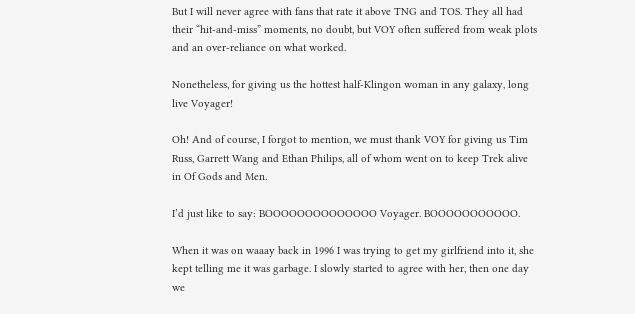But I will never agree with fans that rate it above TNG and TOS. They all had their “hit-and-miss” moments, no doubt, but VOY often suffered from weak plots and an over-reliance on what worked.

Nonetheless, for giving us the hottest half-Klingon woman in any galaxy, long live Voyager!

Oh! And of course, I forgot to mention, we must thank VOY for giving us Tim Russ, Garrett Wang and Ethan Philips, all of whom went on to keep Trek alive in Of Gods and Men.

I’d just like to say: BOOOOOOOOOOOOOO Voyager. BOOOOOOOOOOO.

When it was on waaay back in 1996 I was trying to get my girlfriend into it, she kept telling me it was garbage. I slowly started to agree with her, then one day we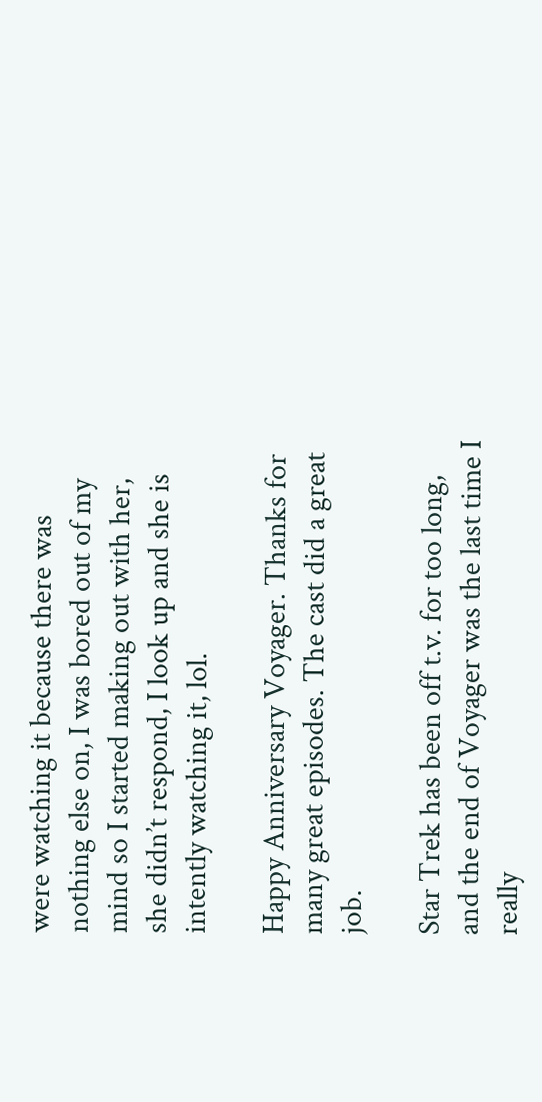were watching it because there was nothing else on, I was bored out of my mind so I started making out with her, she didn’t respond, I look up and she is intently watching it, lol.

Happy Anniversary Voyager. Thanks for many great episodes. The cast did a great job.

Star Trek has been off t.v. for too long, and the end of Voyager was the last time I really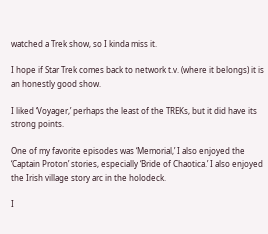watched a Trek show, so I kinda miss it.

I hope if Star Trek comes back to network t.v. (where it belongs) it is an honestly good show.

I liked ‘Voyager,’ perhaps the least of the TREKs, but it did have its strong points.

One of my favorite episodes was ‘Memorial,’ I also enjoyed the ‘Captain Proton’ stories, especially ‘Bride of Chaotica.’ I also enjoyed the Irish village story arc in the holodeck.

I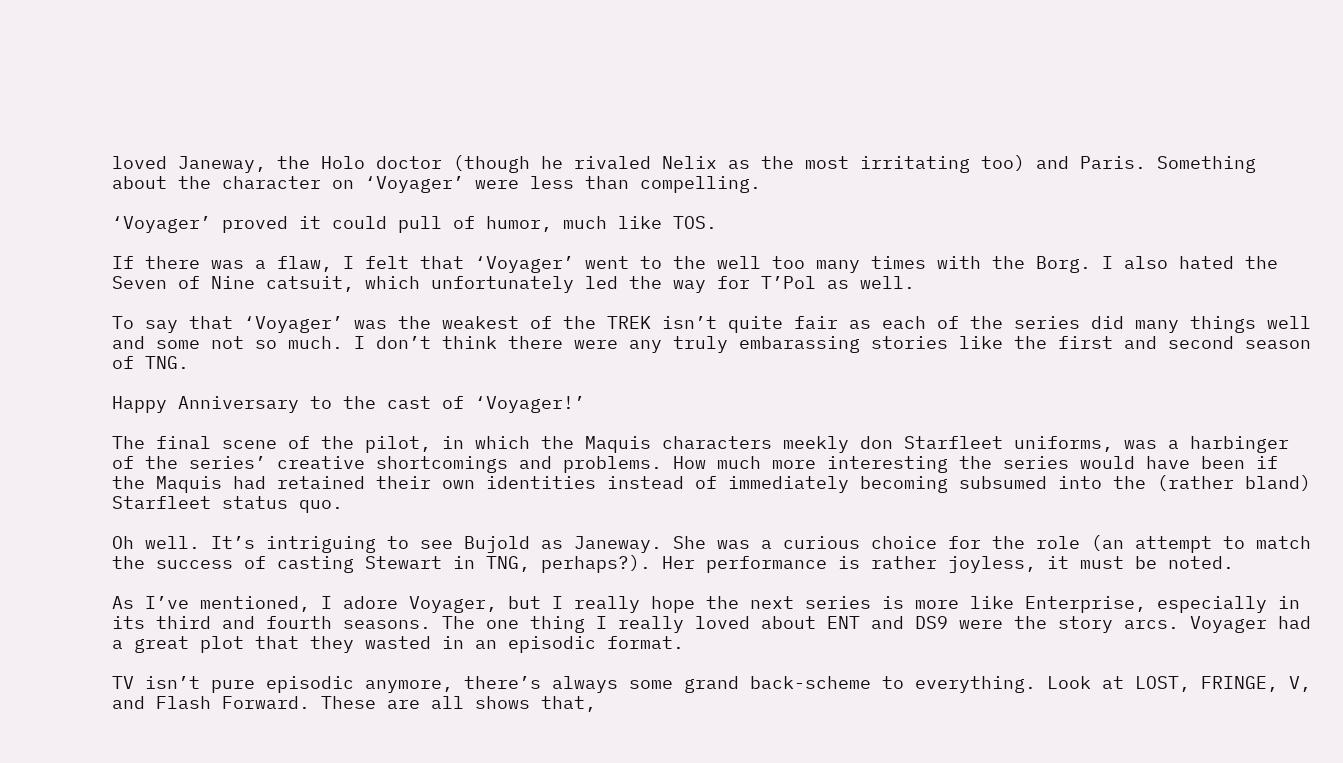loved Janeway, the Holo doctor (though he rivaled Nelix as the most irritating too) and Paris. Something about the character on ‘Voyager’ were less than compelling.

‘Voyager’ proved it could pull of humor, much like TOS.

If there was a flaw, I felt that ‘Voyager’ went to the well too many times with the Borg. I also hated the Seven of Nine catsuit, which unfortunately led the way for T’Pol as well.

To say that ‘Voyager’ was the weakest of the TREK isn’t quite fair as each of the series did many things well and some not so much. I don’t think there were any truly embarassing stories like the first and second season of TNG.

Happy Anniversary to the cast of ‘Voyager!’

The final scene of the pilot, in which the Maquis characters meekly don Starfleet uniforms, was a harbinger of the series’ creative shortcomings and problems. How much more interesting the series would have been if the Maquis had retained their own identities instead of immediately becoming subsumed into the (rather bland) Starfleet status quo.

Oh well. It’s intriguing to see Bujold as Janeway. She was a curious choice for the role (an attempt to match the success of casting Stewart in TNG, perhaps?). Her performance is rather joyless, it must be noted.

As I’ve mentioned, I adore Voyager, but I really hope the next series is more like Enterprise, especially in its third and fourth seasons. The one thing I really loved about ENT and DS9 were the story arcs. Voyager had a great plot that they wasted in an episodic format.

TV isn’t pure episodic anymore, there’s always some grand back-scheme to everything. Look at LOST, FRINGE, V, and Flash Forward. These are all shows that,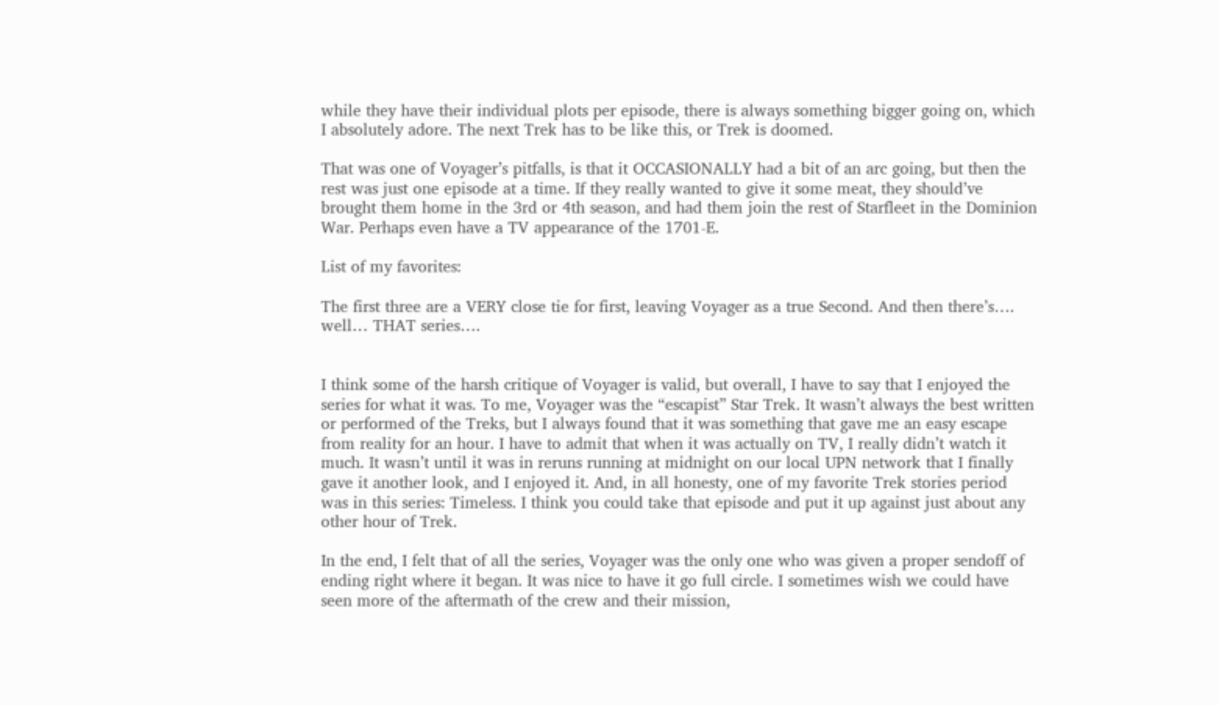while they have their individual plots per episode, there is always something bigger going on, which I absolutely adore. The next Trek has to be like this, or Trek is doomed.

That was one of Voyager’s pitfalls, is that it OCCASIONALLY had a bit of an arc going, but then the rest was just one episode at a time. If they really wanted to give it some meat, they should’ve brought them home in the 3rd or 4th season, and had them join the rest of Starfleet in the Dominion War. Perhaps even have a TV appearance of the 1701-E.

List of my favorites:

The first three are a VERY close tie for first, leaving Voyager as a true Second. And then there’s…. well… THAT series….


I think some of the harsh critique of Voyager is valid, but overall, I have to say that I enjoyed the series for what it was. To me, Voyager was the “escapist” Star Trek. It wasn’t always the best written or performed of the Treks, but I always found that it was something that gave me an easy escape from reality for an hour. I have to admit that when it was actually on TV, I really didn’t watch it much. It wasn’t until it was in reruns running at midnight on our local UPN network that I finally gave it another look, and I enjoyed it. And, in all honesty, one of my favorite Trek stories period was in this series: Timeless. I think you could take that episode and put it up against just about any other hour of Trek.

In the end, I felt that of all the series, Voyager was the only one who was given a proper sendoff of ending right where it began. It was nice to have it go full circle. I sometimes wish we could have seen more of the aftermath of the crew and their mission,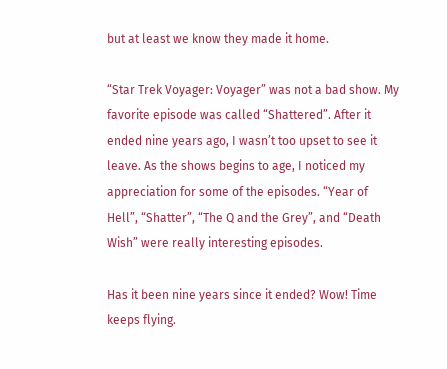but at least we know they made it home.

“Star Trek Voyager: Voyager” was not a bad show. My favorite episode was called “Shattered”. After it ended nine years ago, I wasn’t too upset to see it leave. As the shows begins to age, I noticed my appreciation for some of the episodes. “Year of Hell”, “Shatter”, “The Q and the Grey”, and “Death Wish” were really interesting episodes.

Has it been nine years since it ended? Wow! Time keeps flying.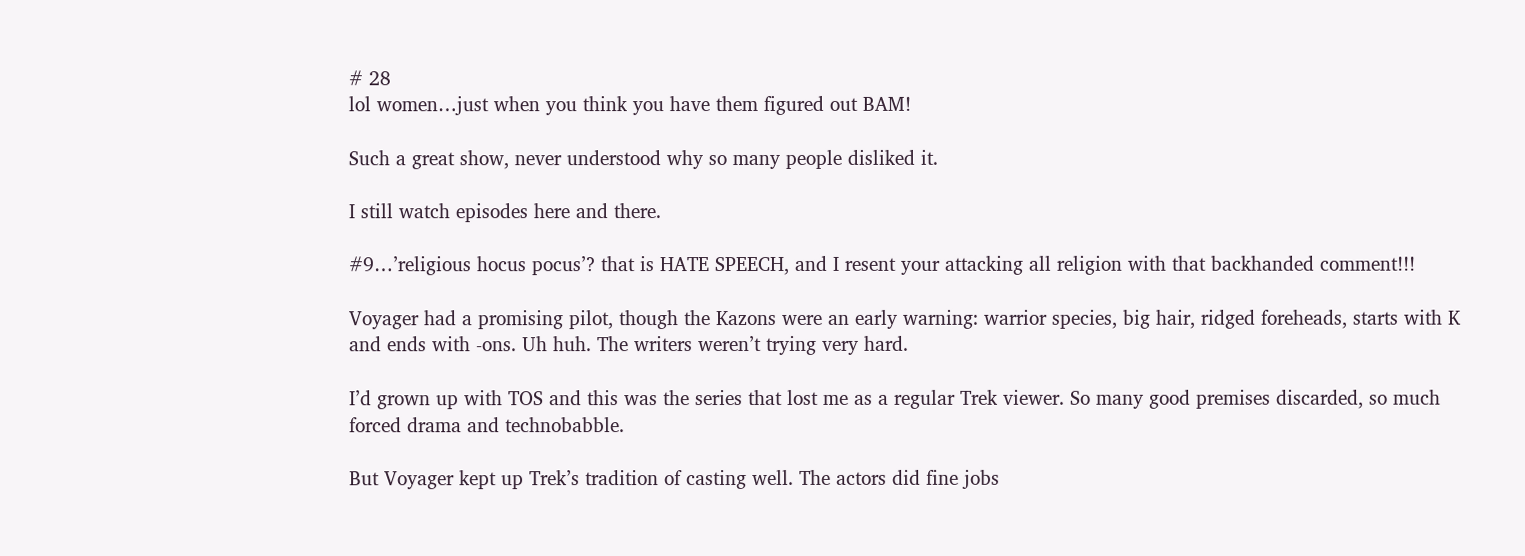# 28
lol women…just when you think you have them figured out BAM!

Such a great show, never understood why so many people disliked it.

I still watch episodes here and there.

#9…’religious hocus pocus’? that is HATE SPEECH, and I resent your attacking all religion with that backhanded comment!!!

Voyager had a promising pilot, though the Kazons were an early warning: warrior species, big hair, ridged foreheads, starts with K and ends with -ons. Uh huh. The writers weren’t trying very hard.

I’d grown up with TOS and this was the series that lost me as a regular Trek viewer. So many good premises discarded, so much forced drama and technobabble.

But Voyager kept up Trek’s tradition of casting well. The actors did fine jobs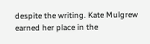despite the writing. Kate Mulgrew earned her place in the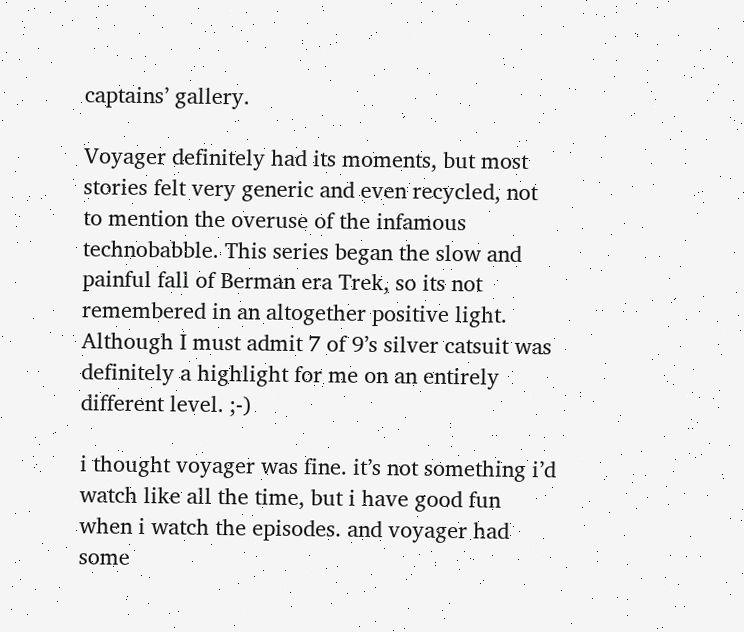captains’ gallery.

Voyager definitely had its moments, but most stories felt very generic and even recycled, not to mention the overuse of the infamous technobabble. This series began the slow and painful fall of Berman era Trek, so its not remembered in an altogether positive light. Although I must admit 7 of 9’s silver catsuit was definitely a highlight for me on an entirely different level. ;-)

i thought voyager was fine. it’s not something i’d watch like all the time, but i have good fun when i watch the episodes. and voyager had some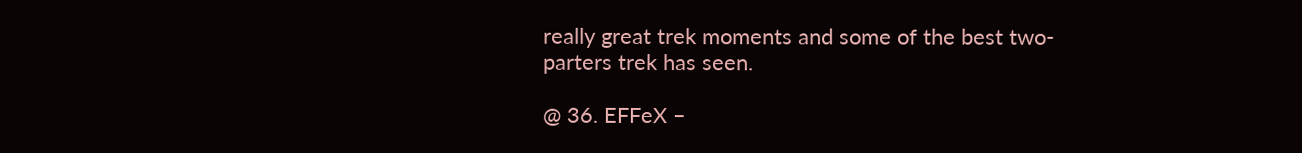really great trek moments and some of the best two-parters trek has seen.

@ 36. EFFeX –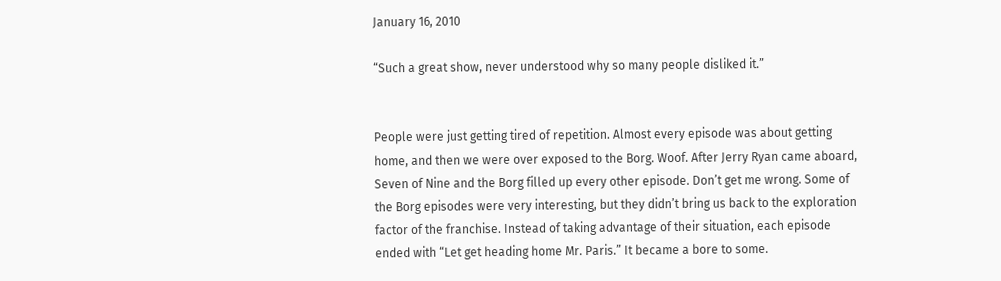January 16, 2010

“Such a great show, never understood why so many people disliked it.”


People were just getting tired of repetition. Almost every episode was about getting home, and then we were over exposed to the Borg. Woof. After Jerry Ryan came aboard, Seven of Nine and the Borg filled up every other episode. Don’t get me wrong. Some of the Borg episodes were very interesting, but they didn’t bring us back to the exploration factor of the franchise. Instead of taking advantage of their situation, each episode ended with “Let get heading home Mr. Paris.” It became a bore to some.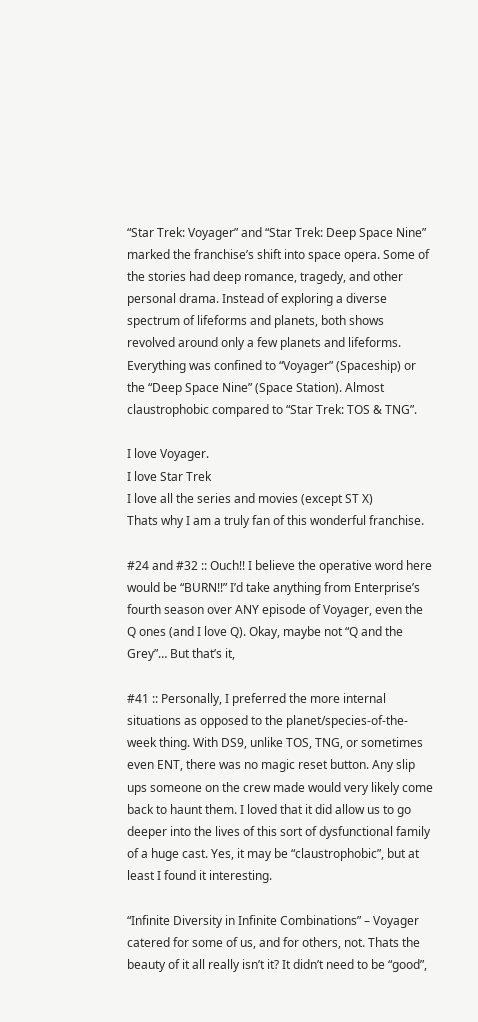“Star Trek: Voyager” and “Star Trek: Deep Space Nine” marked the franchise’s shift into space opera. Some of the stories had deep romance, tragedy, and other personal drama. Instead of exploring a diverse spectrum of lifeforms and planets, both shows revolved around only a few planets and lifeforms. Everything was confined to “Voyager” (Spaceship) or the “Deep Space Nine” (Space Station). Almost claustrophobic compared to “Star Trek: TOS & TNG”.

I love Voyager.
I love Star Trek
I love all the series and movies (except ST X)
Thats why I am a truly fan of this wonderful franchise.

#24 and #32 :: Ouch!! I believe the operative word here would be “BURN!!” I’d take anything from Enterprise’s fourth season over ANY episode of Voyager, even the Q ones (and I love Q). Okay, maybe not “Q and the Grey”… But that’s it,

#41 :: Personally, I preferred the more internal situations as opposed to the planet/species-of-the-week thing. With DS9, unlike TOS, TNG, or sometimes even ENT, there was no magic reset button. Any slip ups someone on the crew made would very likely come back to haunt them. I loved that it did allow us to go deeper into the lives of this sort of dysfunctional family of a huge cast. Yes, it may be “claustrophobic”, but at least I found it interesting.

“Infinite Diversity in Infinite Combinations” – Voyager catered for some of us, and for others, not. Thats the beauty of it all really isn’t it? It didn’t need to be “good”,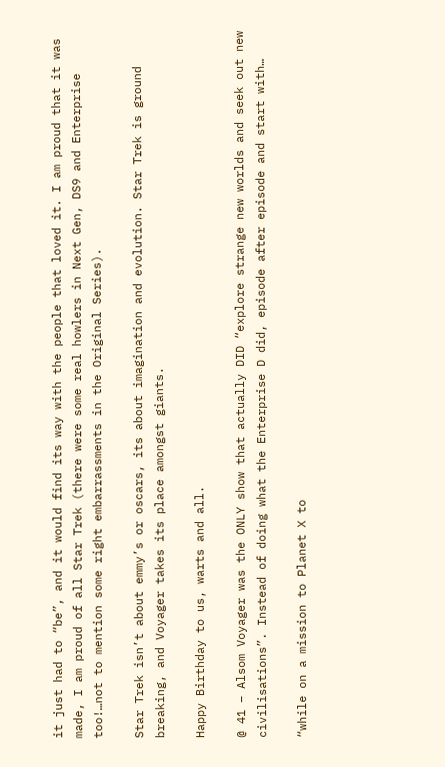it just had to “be”, and it would find its way with the people that loved it. I am proud that it was made, I am proud of all Star Trek (there were some real howlers in Next Gen, DS9 and Enterprise too!…not to mention some right embarrassments in the Original Series).

Star Trek isn’t about emmy’s or oscars, its about imagination and evolution. Star Trek is ground breaking, and Voyager takes its place amongst giants.

Happy Birthday to us, warts and all.

@ 41 – Alsom Voyager was the ONLY show that actually DID “explore strange new worlds and seek out new civilisations”. Instead of doing what the Enterprise D did, episode after episode and start with…

“while on a mission to Planet X to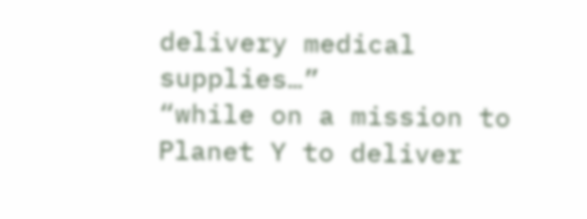delivery medical supplies…”
“while on a mission to Planet Y to deliver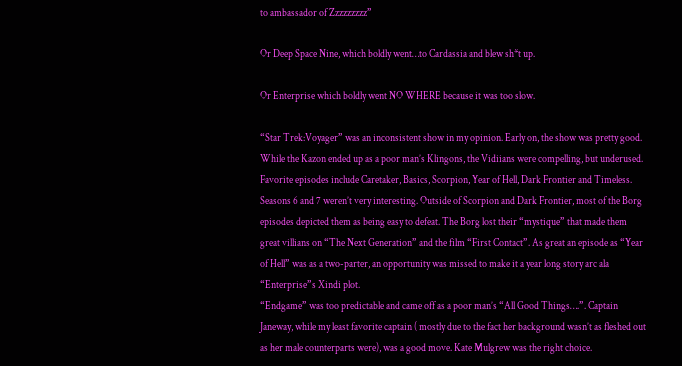to ambassador of Zzzzzzzzz”

Or Deep Space Nine, which boldly went…to Cardassia and blew sh*t up.

Or Enterprise which boldly went NO WHERE because it was too slow.

“Star Trek:Voyager” was an inconsistent show in my opinion. Early on, the show was pretty good. While the Kazon ended up as a poor man’s Klingons, the Vidiians were compelling, but underused. Favorite episodes include Caretaker, Basics, Scorpion, Year of Hell, Dark Frontier and Timeless. Seasons 6 and 7 weren’t very interesting. Outside of Scorpion and Dark Frontier, most of the Borg episodes depicted them as being easy to defeat. The Borg lost their “mystique” that made them great villians on “The Next Generation” and the film “First Contact”. As great an episode as “Year of Hell” was as a two-parter, an opportunity was missed to make it a year long story arc ala “Enterprise”s Xindi plot.
“Endgame” was too predictable and came off as a poor man’s “All Good Things….”. Captain Janeway, while my least favorite captain ( mostly due to the fact her background wasn’t as fleshed out as her male counterparts were), was a good move. Kate Mulgrew was the right choice.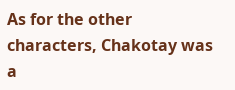As for the other characters, Chakotay was a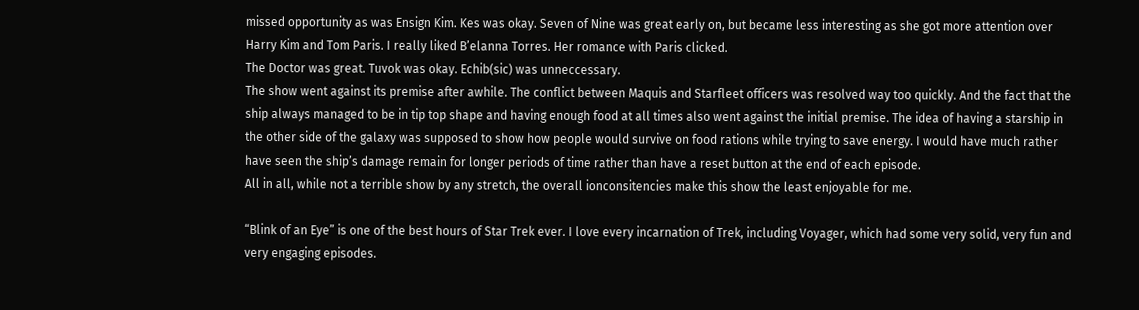missed opportunity as was Ensign Kim. Kes was okay. Seven of Nine was great early on, but became less interesting as she got more attention over Harry Kim and Tom Paris. I really liked B’elanna Torres. Her romance with Paris clicked.
The Doctor was great. Tuvok was okay. Echib(sic) was unneccessary.
The show went against its premise after awhile. The conflict between Maquis and Starfleet officers was resolved way too quickly. And the fact that the ship always managed to be in tip top shape and having enough food at all times also went against the initial premise. The idea of having a starship in the other side of the galaxy was supposed to show how people would survive on food rations while trying to save energy. I would have much rather have seen the ship’s damage remain for longer periods of time rather than have a reset button at the end of each episode.
All in all, while not a terrible show by any stretch, the overall ionconsitencies make this show the least enjoyable for me.

“Blink of an Eye” is one of the best hours of Star Trek ever. I love every incarnation of Trek, including Voyager, which had some very solid, very fun and very engaging episodes.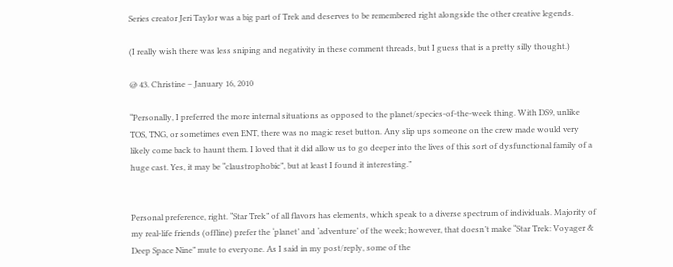Series creator Jeri Taylor was a big part of Trek and deserves to be remembered right alongside the other creative legends.

(I really wish there was less sniping and negativity in these comment threads, but I guess that is a pretty silly thought.)

@ 43. Christine – January 16, 2010

“Personally, I preferred the more internal situations as opposed to the planet/species-of-the-week thing. With DS9, unlike TOS, TNG, or sometimes even ENT, there was no magic reset button. Any slip ups someone on the crew made would very likely come back to haunt them. I loved that it did allow us to go deeper into the lives of this sort of dysfunctional family of a huge cast. Yes, it may be “claustrophobic”, but at least I found it interesting.”


Personal preference, right. “Star Trek” of all flavors has elements, which speak to a diverse spectrum of individuals. Majority of my real-life friends (offline) prefer the ‘planet’ and ‘adventure’ of the week; however, that doesn’t make “Star Trek: Voyager & Deep Space Nine” mute to everyone. As I said in my post/reply, some of the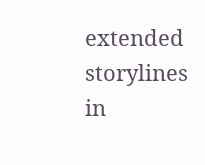extended storylines in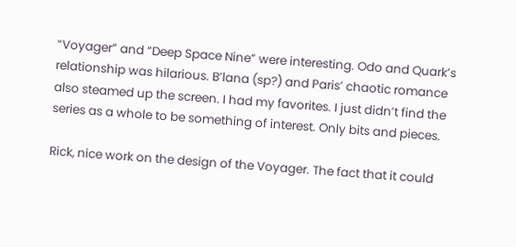“Voyager” and “Deep Space Nine” were interesting. Odo and Quark’s relationship was hilarious. B’lana (sp?) and Paris’ chaotic romance also steamed up the screen. I had my favorites. I just didn’t find the series as a whole to be something of interest. Only bits and pieces.

Rick, nice work on the design of the Voyager. The fact that it could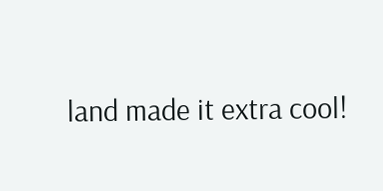land made it extra cool!